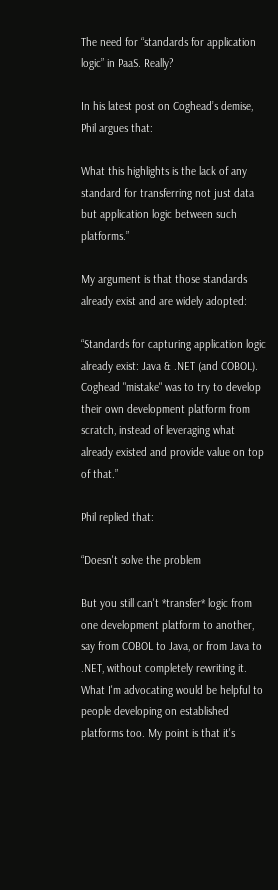The need for “standards for application logic” in PaaS. Really?

In his latest post on Coghead’s demise, Phil argues that:

What this highlights is the lack of any standard for transferring not just data but application logic between such platforms.”

My argument is that those standards already exist and are widely adopted:

“Standards for capturing application logic already exist: Java & .NET (and COBOL). Coghead "mistake" was to try to develop their own development platform from scratch, instead of leveraging what already existed and provide value on top of that.”

Phil replied that:

“Doesn't solve the problem

But you still can't *transfer* logic from one development platform to another, say from COBOL to Java, or from Java to .NET, without completely rewriting it. What I'm advocating would be helpful to people developing on established platforms too. My point is that it's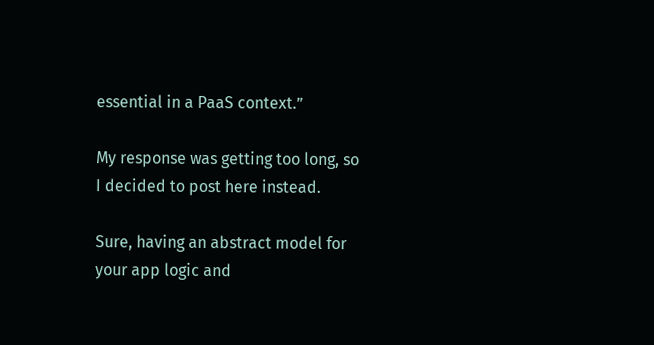essential in a PaaS context.”

My response was getting too long, so I decided to post here instead.

Sure, having an abstract model for your app logic and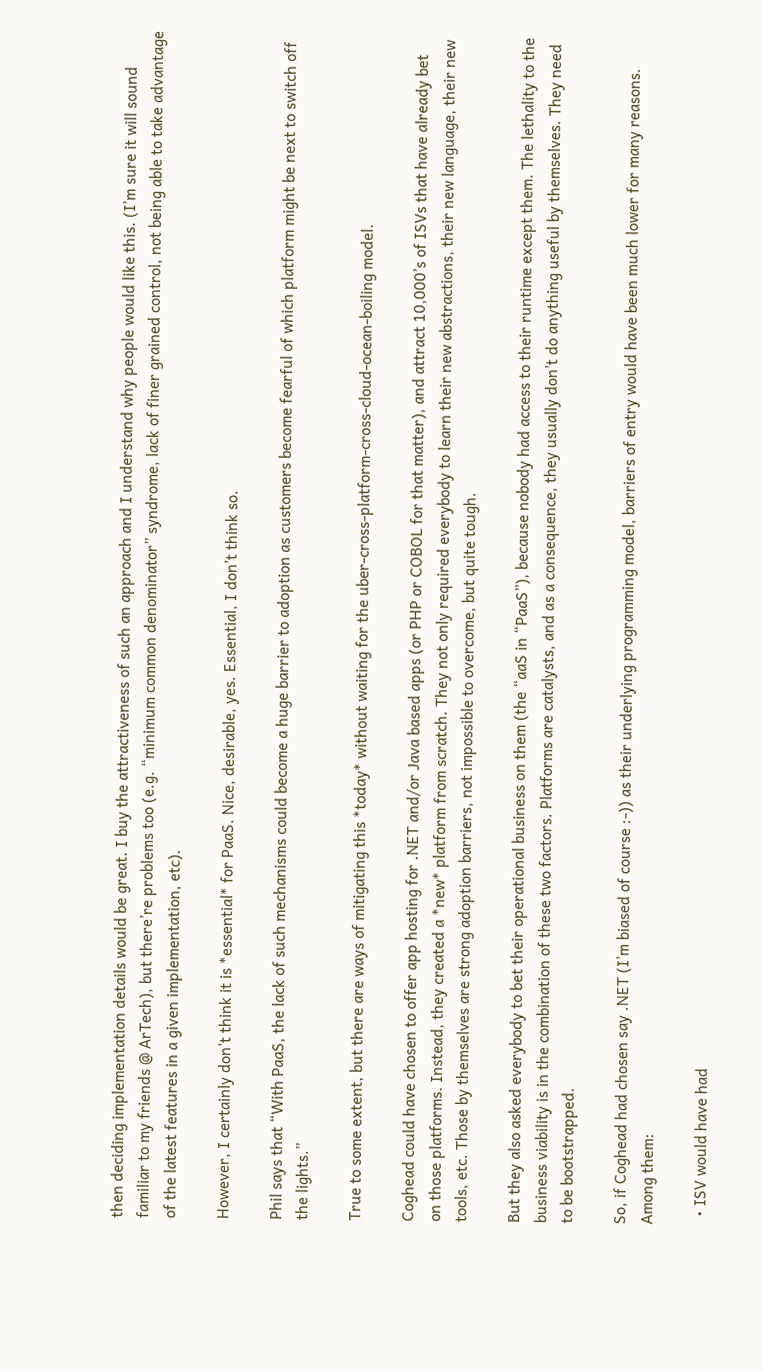then deciding implementation details would be great. I buy the attractiveness of such an approach and I understand why people would like this. (I’m sure it will sound familiar to my friends @ ArTech), but there’re problems too (e.g. “minimum common denominator” syndrome, lack of finer grained control, not being able to take advantage of the latest features in a given implementation, etc).

However, I certainly don’t think it is *essential* for PaaS. Nice, desirable, yes. Essential, I don’t think so.

Phil says that “With PaaS, the lack of such mechanisms could become a huge barrier to adoption as customers become fearful of which platform might be next to switch off the lights.”

True to some extent, but there are ways of mitigating this *today* without waiting for the uber-cross-platform-cross-cloud-ocean-boiling model.

Coghead could have chosen to offer app hosting for .NET and/or Java based apps (or PHP or COBOL for that matter), and attract 10,000’s of ISVs that have already bet on those platforms. Instead, they created a *new* platform from scratch. They not only required everybody to learn their new abstractions, their new language, their new tools, etc. Those by themselves are strong adoption barriers, not impossible to overcome, but quite tough.

But they also asked everybody to bet their operational business on them (the “aaS in “PaaS”), because nobody had access to their runtime except them. The lethality to the business viability is in the combination of these two factors. Platforms are catalysts, and as a consequence, they usually don’t do anything useful by themselves. They need to be bootstrapped.

So, if Coghead had chosen say .NET (I’m biased of course :-)) as their underlying programming model, barriers of entry would have been much lower for many reasons. Among them:

  • ISV would have had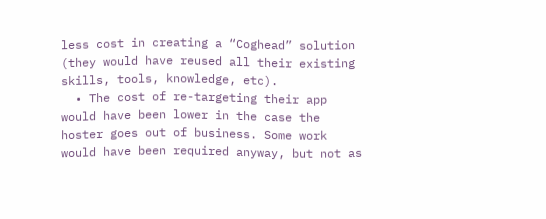less cost in creating a “Coghead” solution (they would have reused all their existing skills, tools, knowledge, etc).
  • The cost of re-targeting their app would have been lower in the case the hoster goes out of business. Some work would have been required anyway, but not as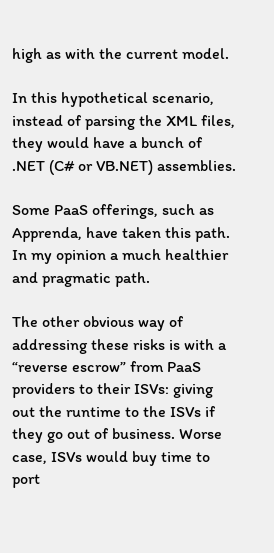high as with the current model.

In this hypothetical scenario, instead of parsing the XML files, they would have a bunch of .NET (C# or VB.NET) assemblies.

Some PaaS offerings, such as Apprenda, have taken this path. In my opinion a much healthier and pragmatic path.

The other obvious way of addressing these risks is with a “reverse escrow” from PaaS providers to their ISVs: giving out the runtime to the ISVs if they go out of business. Worse case, ISVs would buy time to port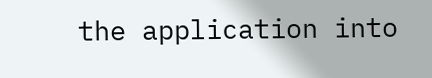the application into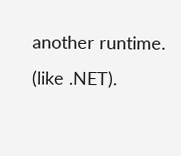another runtime. (like .NET).